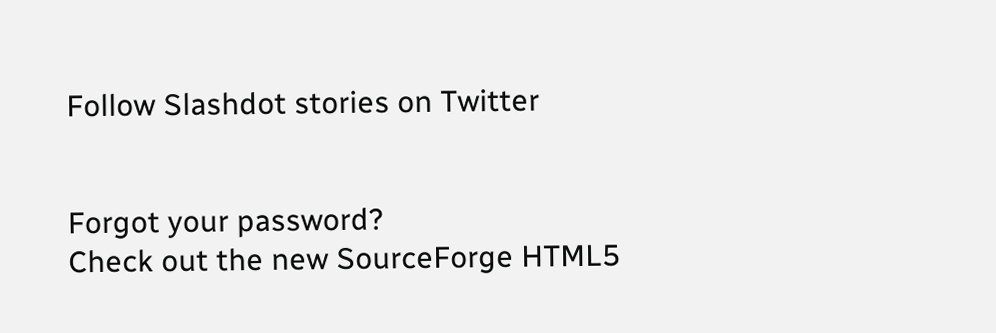Follow Slashdot stories on Twitter


Forgot your password?
Check out the new SourceForge HTML5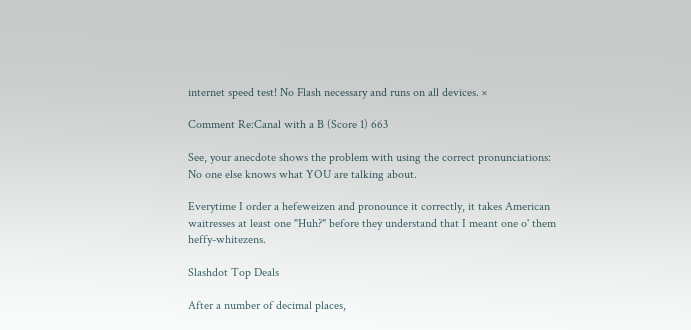internet speed test! No Flash necessary and runs on all devices. ×

Comment Re:Canal with a B (Score 1) 663

See, your anecdote shows the problem with using the correct pronunciations: No one else knows what YOU are talking about.

Everytime I order a hefeweizen and pronounce it correctly, it takes American waitresses at least one "Huh?" before they understand that I meant one o' them heffy-whitezens.

Slashdot Top Deals

After a number of decimal places,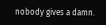nobody gives a damn.